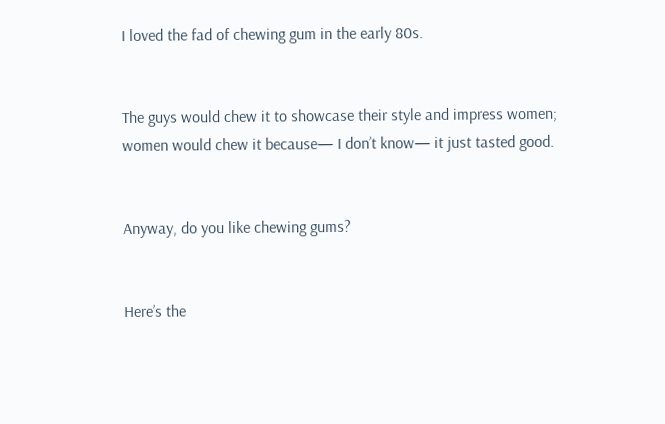I loved the fad of chewing gum in the early 80s.


The guys would chew it to showcase their style and impress women; women would chew it because— I don’t know— it just tasted good.


Anyway, do you like chewing gums?


Here’s the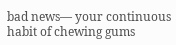bad news— your continuous habit of chewing gums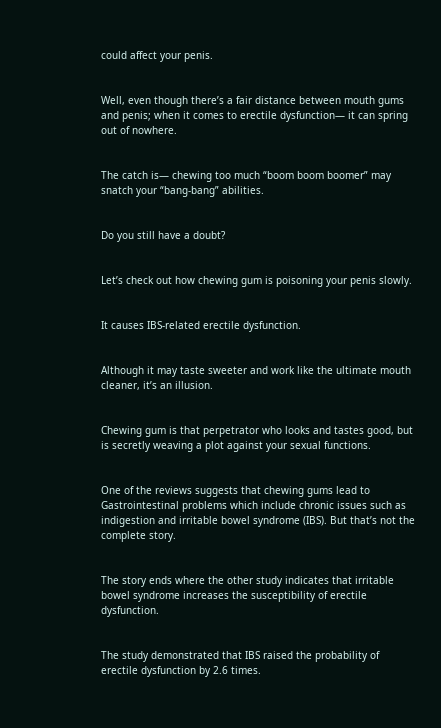could affect your penis.


Well, even though there’s a fair distance between mouth gums and penis; when it comes to erectile dysfunction— it can spring out of nowhere.


The catch is— chewing too much “boom boom boomer” may snatch your “bang-bang” abilities.


Do you still have a doubt?


Let’s check out how chewing gum is poisoning your penis slowly.


It causes IBS-related erectile dysfunction.


Although it may taste sweeter and work like the ultimate mouth cleaner, it’s an illusion.


Chewing gum is that perpetrator who looks and tastes good, but is secretly weaving a plot against your sexual functions.


One of the reviews suggests that chewing gums lead to Gastrointestinal problems which include chronic issues such as indigestion and irritable bowel syndrome (IBS). But that’s not the complete story.


The story ends where the other study indicates that irritable bowel syndrome increases the susceptibility of erectile dysfunction.


The study demonstrated that IBS raised the probability of erectile dysfunction by 2.6 times.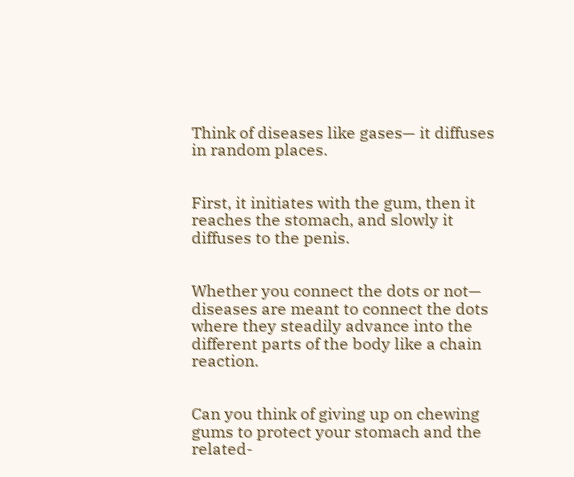Think of diseases like gases— it diffuses in random places.


First, it initiates with the gum, then it reaches the stomach, and slowly it diffuses to the penis.


Whether you connect the dots or not— diseases are meant to connect the dots where they steadily advance into the different parts of the body like a chain reaction.


Can you think of giving up on chewing gums to protect your stomach and the related-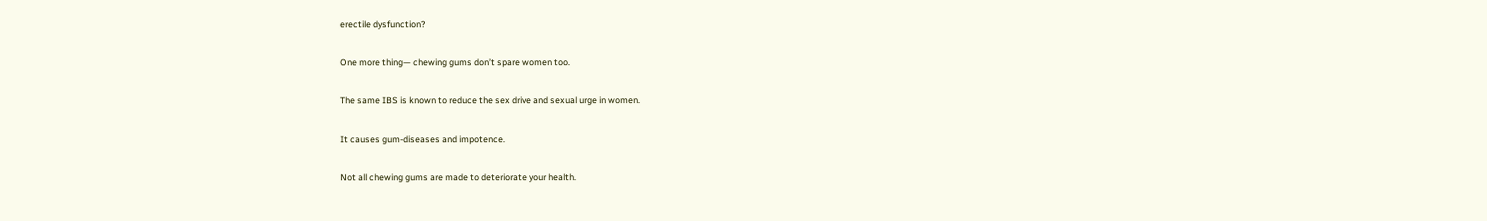erectile dysfunction?


One more thing— chewing gums don’t spare women too.


The same IBS is known to reduce the sex drive and sexual urge in women.


It causes gum-diseases and impotence.


Not all chewing gums are made to deteriorate your health.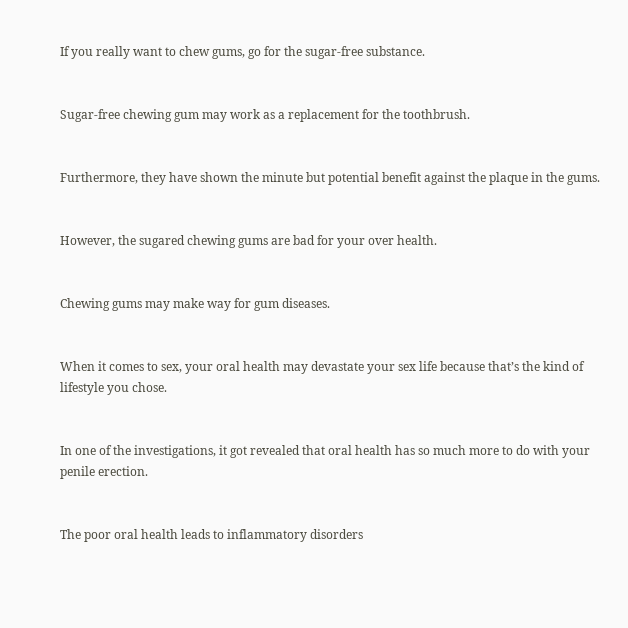If you really want to chew gums, go for the sugar-free substance.


Sugar-free chewing gum may work as a replacement for the toothbrush.


Furthermore, they have shown the minute but potential benefit against the plaque in the gums.


However, the sugared chewing gums are bad for your over health.


Chewing gums may make way for gum diseases.


When it comes to sex, your oral health may devastate your sex life because that’s the kind of lifestyle you chose.


In one of the investigations, it got revealed that oral health has so much more to do with your penile erection.


The poor oral health leads to inflammatory disorders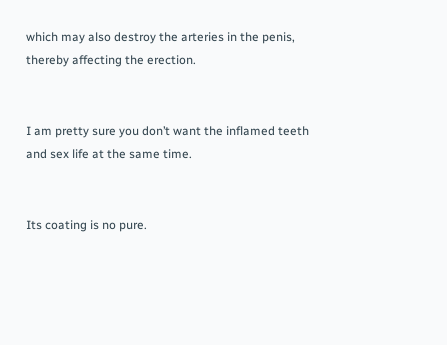which may also destroy the arteries in the penis, thereby affecting the erection.


I am pretty sure you don’t want the inflamed teeth and sex life at the same time.


Its coating is no pure.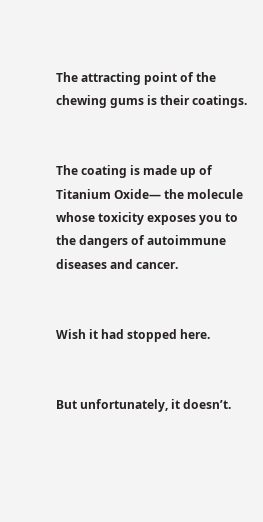The attracting point of the chewing gums is their coatings.


The coating is made up of Titanium Oxide— the molecule whose toxicity exposes you to the dangers of autoimmune diseases and cancer.


Wish it had stopped here.


But unfortunately, it doesn’t.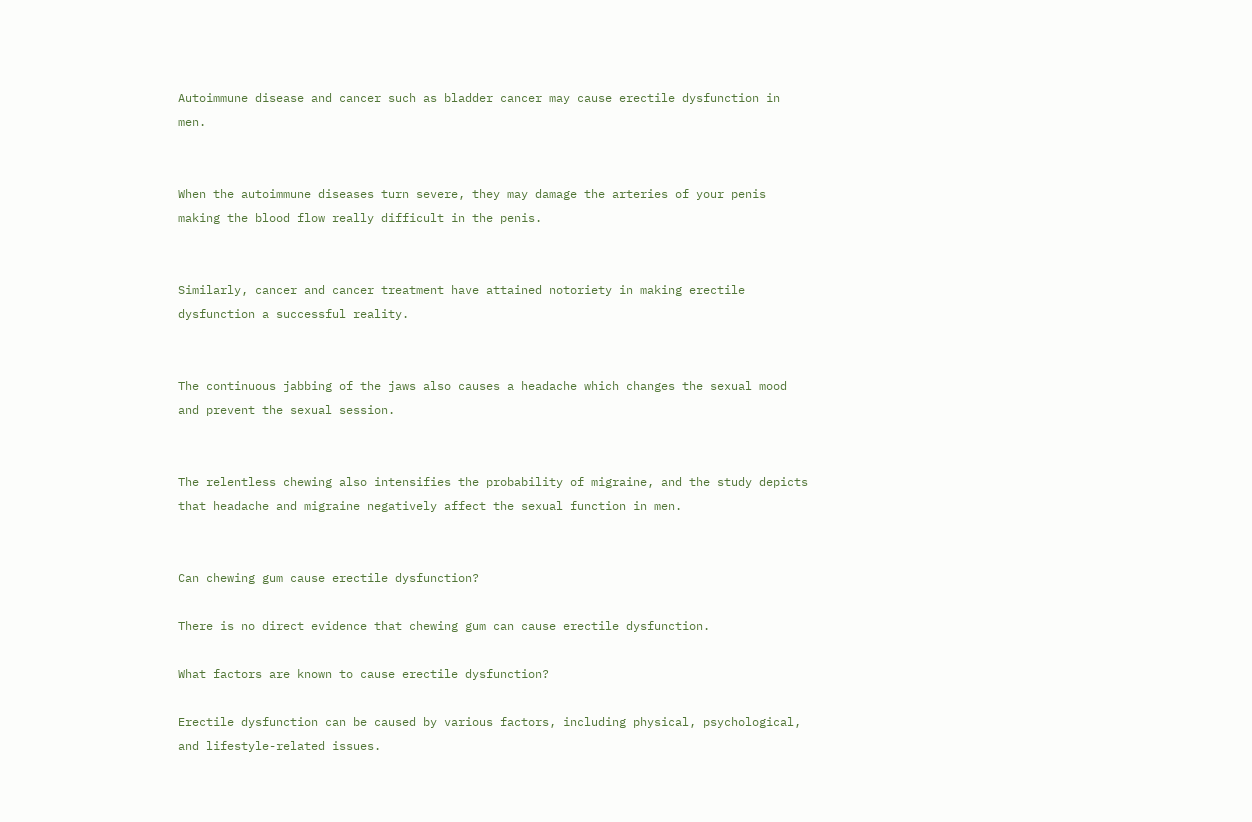Autoimmune disease and cancer such as bladder cancer may cause erectile dysfunction in men.


When the autoimmune diseases turn severe, they may damage the arteries of your penis making the blood flow really difficult in the penis.


Similarly, cancer and cancer treatment have attained notoriety in making erectile dysfunction a successful reality.


The continuous jabbing of the jaws also causes a headache which changes the sexual mood and prevent the sexual session.


The relentless chewing also intensifies the probability of migraine, and the study depicts that headache and migraine negatively affect the sexual function in men.


Can chewing gum cause erectile dysfunction?

There is no direct evidence that chewing gum can cause erectile dysfunction.

What factors are known to cause erectile dysfunction?

Erectile dysfunction can be caused by various factors, including physical, psychological, and lifestyle-related issues.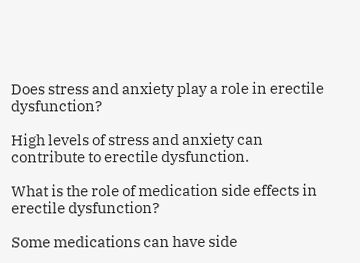Does stress and anxiety play a role in erectile dysfunction?

High levels of stress and anxiety can contribute to erectile dysfunction.

What is the role of medication side effects in erectile dysfunction?

Some medications can have side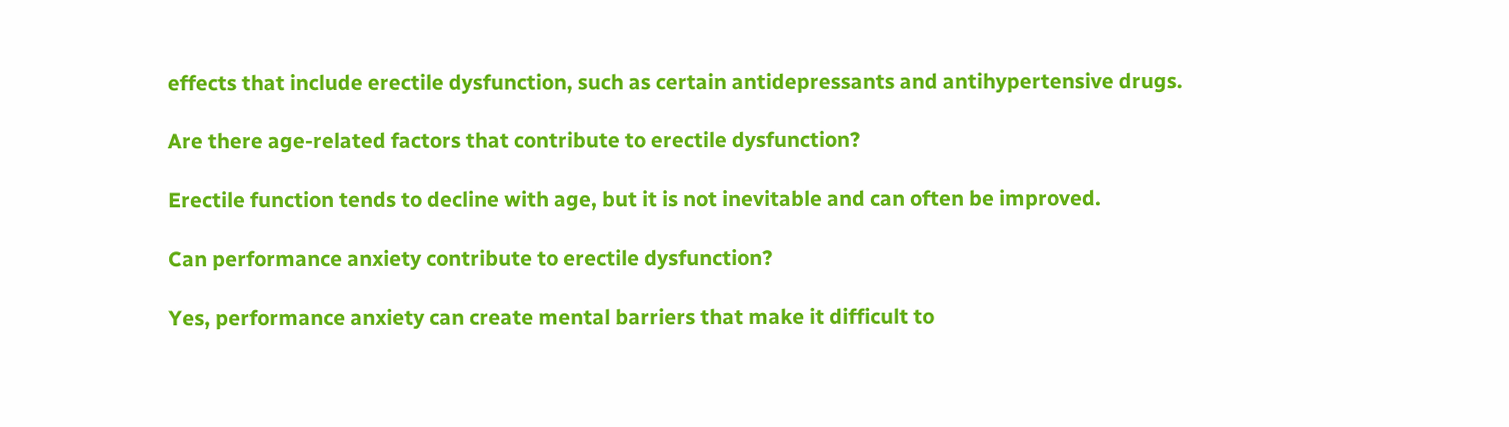effects that include erectile dysfunction, such as certain antidepressants and antihypertensive drugs.

Are there age-related factors that contribute to erectile dysfunction?

Erectile function tends to decline with age, but it is not inevitable and can often be improved.

Can performance anxiety contribute to erectile dysfunction?

Yes, performance anxiety can create mental barriers that make it difficult to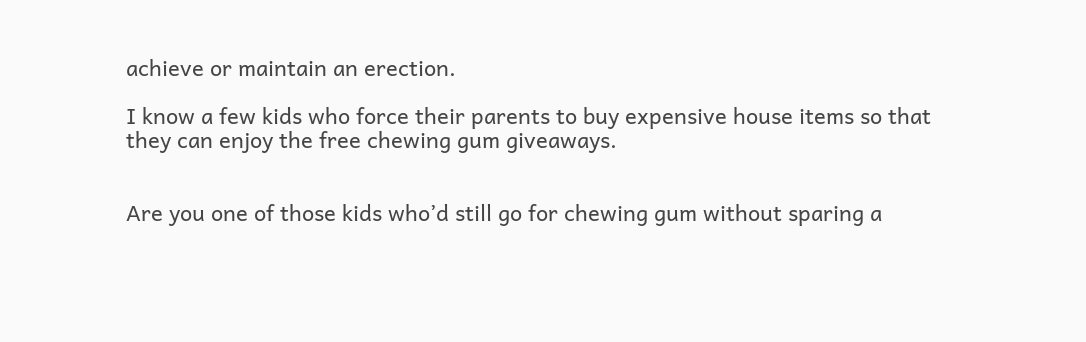achieve or maintain an erection.

I know a few kids who force their parents to buy expensive house items so that they can enjoy the free chewing gum giveaways.


Are you one of those kids who’d still go for chewing gum without sparing a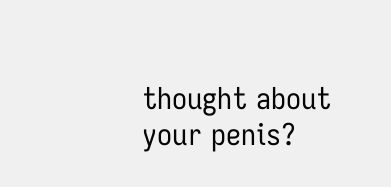thought about your penis?